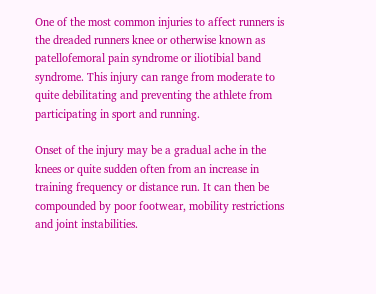One of the most common injuries to affect runners is the dreaded runners knee or otherwise known as patellofemoral pain syndrome or iliotibial band syndrome. This injury can range from moderate to quite debilitating and preventing the athlete from participating in sport and running.

Onset of the injury may be a gradual ache in the knees or quite sudden often from an increase in training frequency or distance run. It can then be compounded by poor footwear, mobility restrictions and joint instabilities.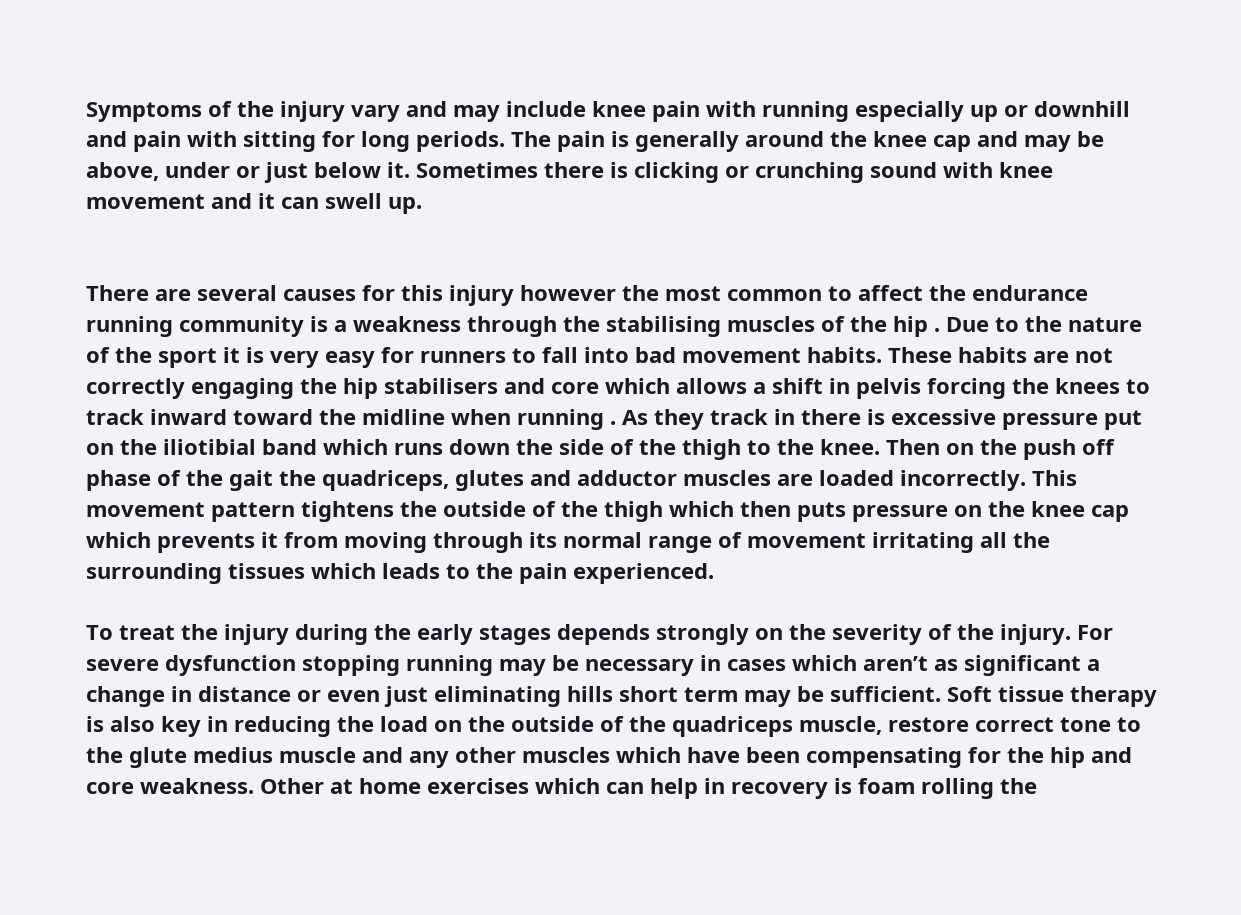Symptoms of the injury vary and may include knee pain with running especially up or downhill and pain with sitting for long periods. The pain is generally around the knee cap and may be above, under or just below it. Sometimes there is clicking or crunching sound with knee movement and it can swell up.


There are several causes for this injury however the most common to affect the endurance running community is a weakness through the stabilising muscles of the hip . Due to the nature of the sport it is very easy for runners to fall into bad movement habits. These habits are not correctly engaging the hip stabilisers and core which allows a shift in pelvis forcing the knees to track inward toward the midline when running . As they track in there is excessive pressure put on the iliotibial band which runs down the side of the thigh to the knee. Then on the push off phase of the gait the quadriceps, glutes and adductor muscles are loaded incorrectly. This movement pattern tightens the outside of the thigh which then puts pressure on the knee cap which prevents it from moving through its normal range of movement irritating all the surrounding tissues which leads to the pain experienced.

To treat the injury during the early stages depends strongly on the severity of the injury. For severe dysfunction stopping running may be necessary in cases which aren’t as significant a change in distance or even just eliminating hills short term may be sufficient. Soft tissue therapy is also key in reducing the load on the outside of the quadriceps muscle, restore correct tone to the glute medius muscle and any other muscles which have been compensating for the hip and core weakness. Other at home exercises which can help in recovery is foam rolling the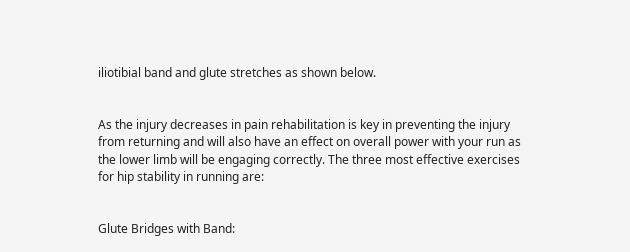iliotibial band and glute stretches as shown below.


As the injury decreases in pain rehabilitation is key in preventing the injury from returning and will also have an effect on overall power with your run as the lower limb will be engaging correctly. The three most effective exercises for hip stability in running are:


Glute Bridges with Band: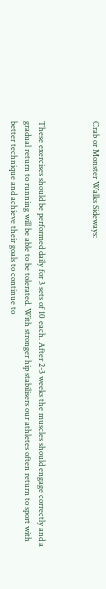Crab or Monster Walks Sideways:



These exercises should be performed daily for 3 sets of 10 each. After 2-3 weeks the muscles should engage correctly and a gradual return to running will be able to be tolerated. With stronger hip stabilisers our athletes often return to sport with better technique and achieve their goals to continue to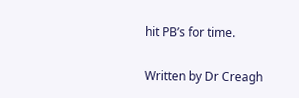hit PB’s for time.

Written by Dr Creagh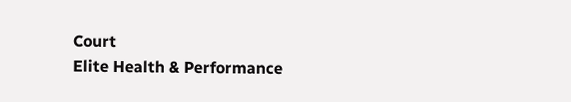Court
Elite Health & Performance